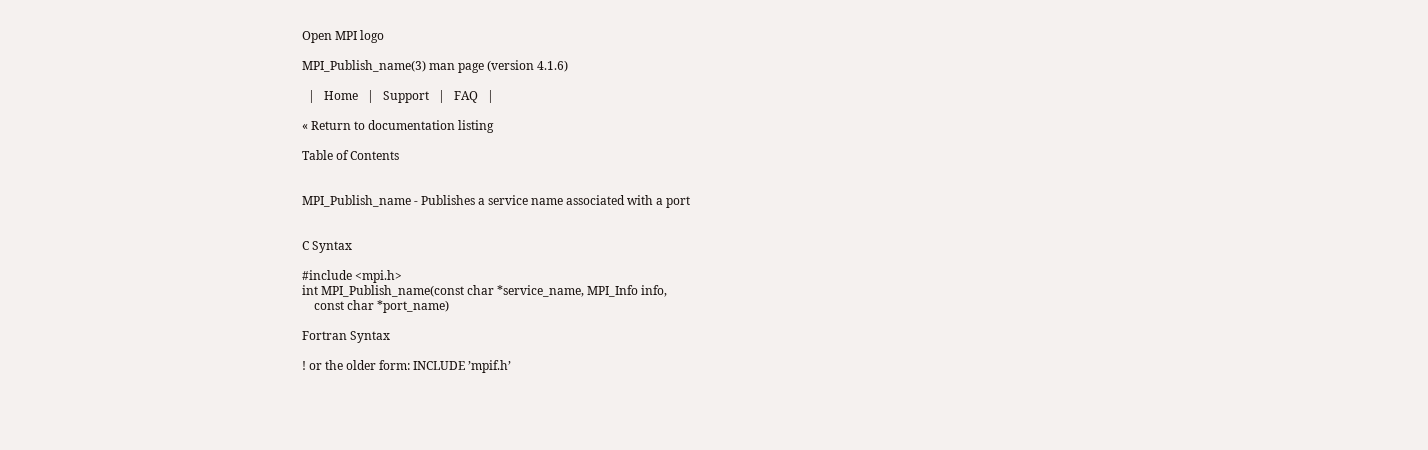Open MPI logo

MPI_Publish_name(3) man page (version 4.1.6)

  |   Home   |   Support   |   FAQ   |

« Return to documentation listing

Table of Contents


MPI_Publish_name - Publishes a service name associated with a port


C Syntax

#include <mpi.h>
int MPI_Publish_name(const char *service_name, MPI_Info info,
    const char *port_name)

Fortran Syntax

! or the older form: INCLUDE ’mpif.h’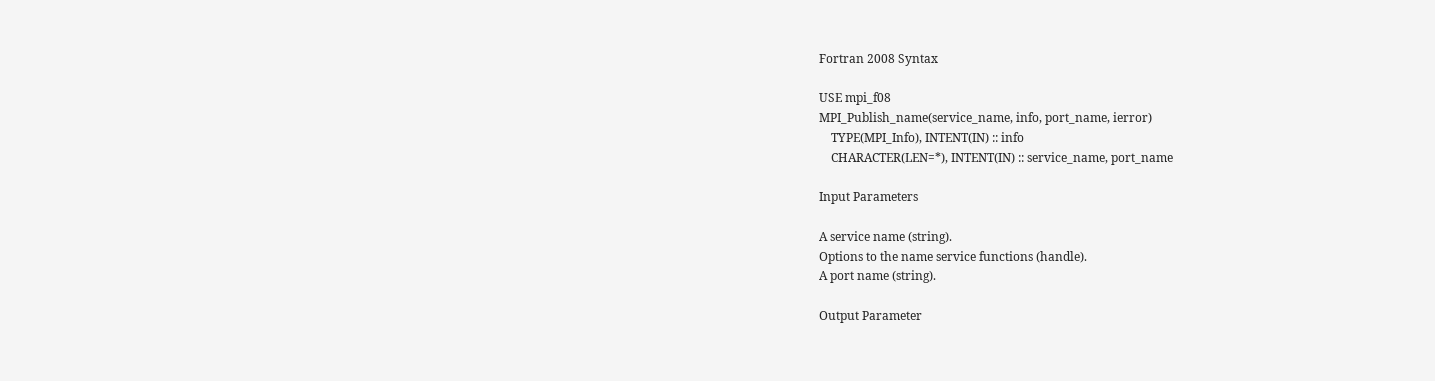Fortran 2008 Syntax

USE mpi_f08
MPI_Publish_name(service_name, info, port_name, ierror)
    TYPE(MPI_Info), INTENT(IN) :: info
    CHARACTER(LEN=*), INTENT(IN) :: service_name, port_name

Input Parameters

A service name (string).
Options to the name service functions (handle).
A port name (string).

Output Parameter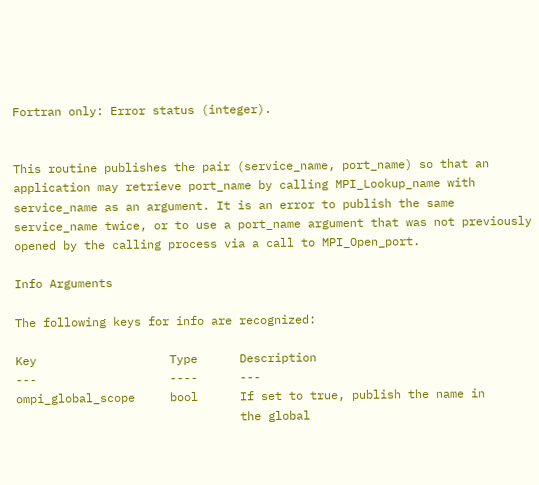Fortran only: Error status (integer).


This routine publishes the pair (service_name, port_name) so that an application may retrieve port_name by calling MPI_Lookup_name with service_name as an argument. It is an error to publish the same service_name twice, or to use a port_name argument that was not previously opened by the calling process via a call to MPI_Open_port.

Info Arguments

The following keys for info are recognized:

Key                   Type      Description
---                   ----      ---
ompi_global_scope     bool      If set to true, publish the name in
                                the global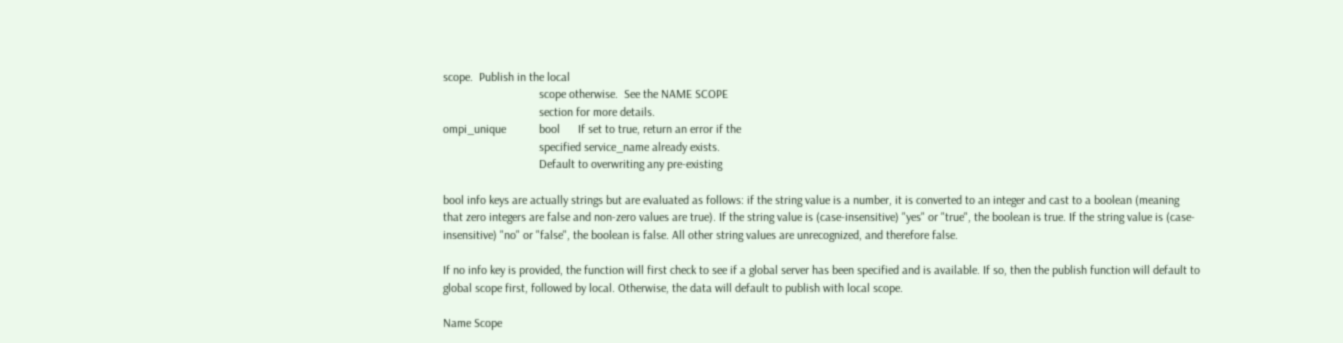scope.  Publish in the local
                                scope otherwise.  See the NAME SCOPE
                                section for more details.
ompi_unique           bool      If set to true, return an error if the
                                specified service_name already exists.
                                Default to overwriting any pre-existing

bool info keys are actually strings but are evaluated as follows: if the string value is a number, it is converted to an integer and cast to a boolean (meaning that zero integers are false and non-zero values are true). If the string value is (case-insensitive) "yes" or "true", the boolean is true. If the string value is (case-insensitive) "no" or "false", the boolean is false. All other string values are unrecognized, and therefore false.

If no info key is provided, the function will first check to see if a global server has been specified and is available. If so, then the publish function will default to global scope first, followed by local. Otherwise, the data will default to publish with local scope.

Name Scope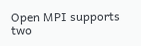Open MPI supports two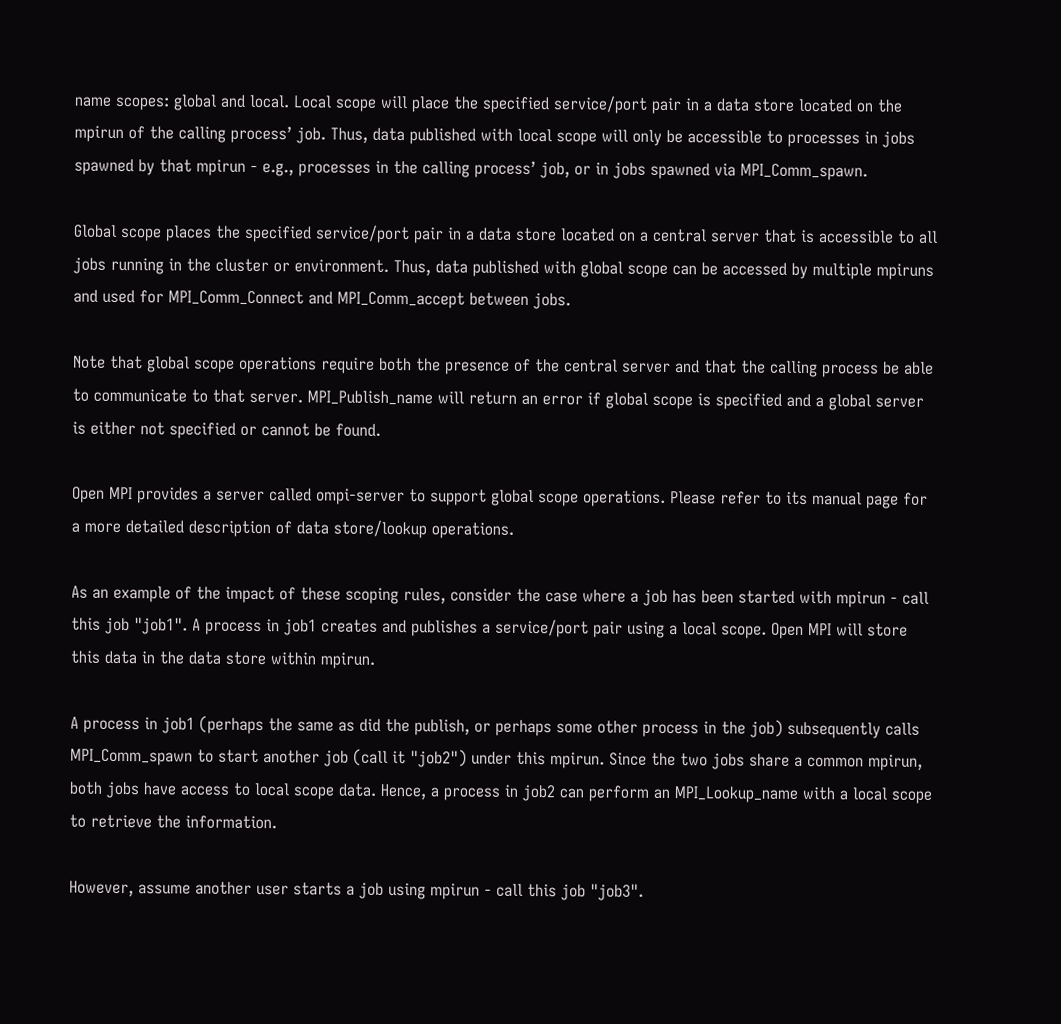name scopes: global and local. Local scope will place the specified service/port pair in a data store located on the mpirun of the calling process’ job. Thus, data published with local scope will only be accessible to processes in jobs spawned by that mpirun - e.g., processes in the calling process’ job, or in jobs spawned via MPI_Comm_spawn.

Global scope places the specified service/port pair in a data store located on a central server that is accessible to all jobs running in the cluster or environment. Thus, data published with global scope can be accessed by multiple mpiruns and used for MPI_Comm_Connect and MPI_Comm_accept between jobs.

Note that global scope operations require both the presence of the central server and that the calling process be able to communicate to that server. MPI_Publish_name will return an error if global scope is specified and a global server is either not specified or cannot be found.

Open MPI provides a server called ompi-server to support global scope operations. Please refer to its manual page for a more detailed description of data store/lookup operations.

As an example of the impact of these scoping rules, consider the case where a job has been started with mpirun - call this job "job1". A process in job1 creates and publishes a service/port pair using a local scope. Open MPI will store this data in the data store within mpirun.

A process in job1 (perhaps the same as did the publish, or perhaps some other process in the job) subsequently calls MPI_Comm_spawn to start another job (call it "job2") under this mpirun. Since the two jobs share a common mpirun, both jobs have access to local scope data. Hence, a process in job2 can perform an MPI_Lookup_name with a local scope to retrieve the information.

However, assume another user starts a job using mpirun - call this job "job3".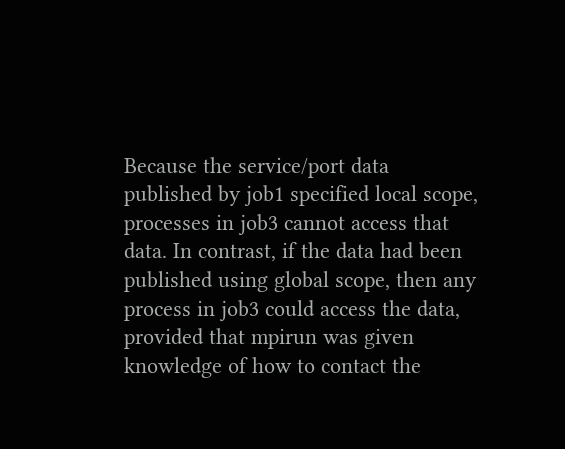Because the service/port data published by job1 specified local scope, processes in job3 cannot access that data. In contrast, if the data had been published using global scope, then any process in job3 could access the data, provided that mpirun was given knowledge of how to contact the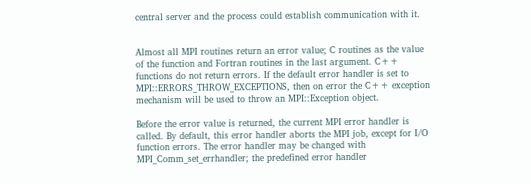central server and the process could establish communication with it.


Almost all MPI routines return an error value; C routines as the value of the function and Fortran routines in the last argument. C++ functions do not return errors. If the default error handler is set to MPI::ERRORS_THROW_EXCEPTIONS, then on error the C++ exception mechanism will be used to throw an MPI::Exception object.

Before the error value is returned, the current MPI error handler is called. By default, this error handler aborts the MPI job, except for I/O function errors. The error handler may be changed with MPI_Comm_set_errhandler; the predefined error handler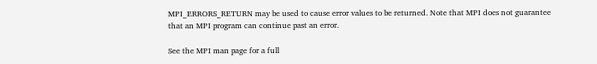MPI_ERRORS_RETURN may be used to cause error values to be returned. Note that MPI does not guarantee that an MPI program can continue past an error.

See the MPI man page for a full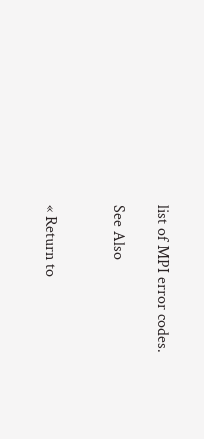list of MPI error codes.

See Also


« Return to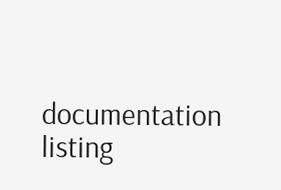documentation listing